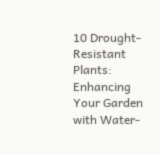10 Drought-Resistant Plants: Enhancing Your Garden with Water-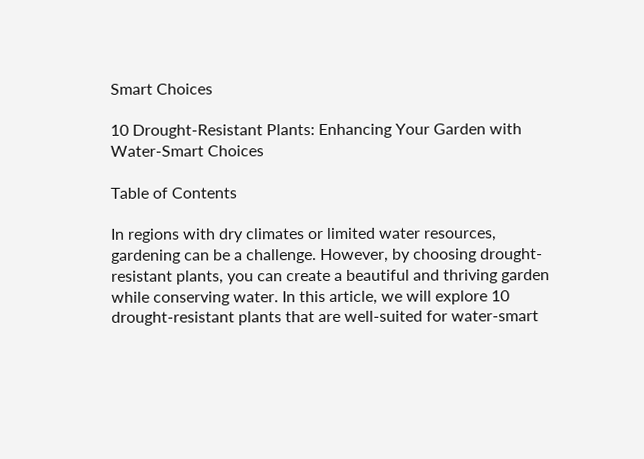Smart Choices

10 Drought-Resistant Plants: Enhancing Your Garden with Water-Smart Choices

Table of Contents

In regions with dry climates or limited water resources, gardening can be a challenge. However, by choosing drought-resistant plants, you can create a beautiful and thriving garden while conserving water. In this article, we will explore 10 drought-resistant plants that are well-suited for water-smart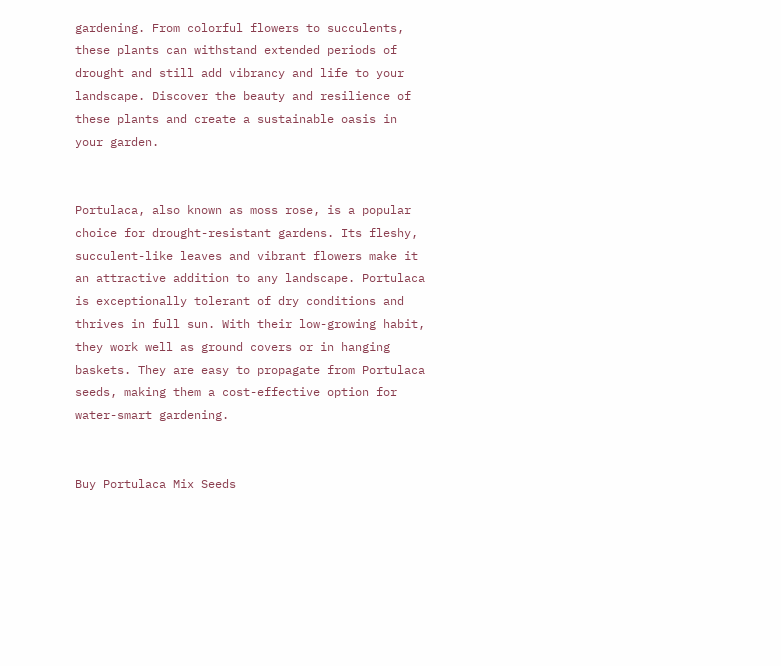gardening. From colorful flowers to succulents, these plants can withstand extended periods of drought and still add vibrancy and life to your landscape. Discover the beauty and resilience of these plants and create a sustainable oasis in your garden.


Portulaca, also known as moss rose, is a popular choice for drought-resistant gardens. Its fleshy, succulent-like leaves and vibrant flowers make it an attractive addition to any landscape. Portulaca is exceptionally tolerant of dry conditions and thrives in full sun. With their low-growing habit, they work well as ground covers or in hanging baskets. They are easy to propagate from Portulaca seeds, making them a cost-effective option for water-smart gardening.


Buy Portulaca Mix Seeds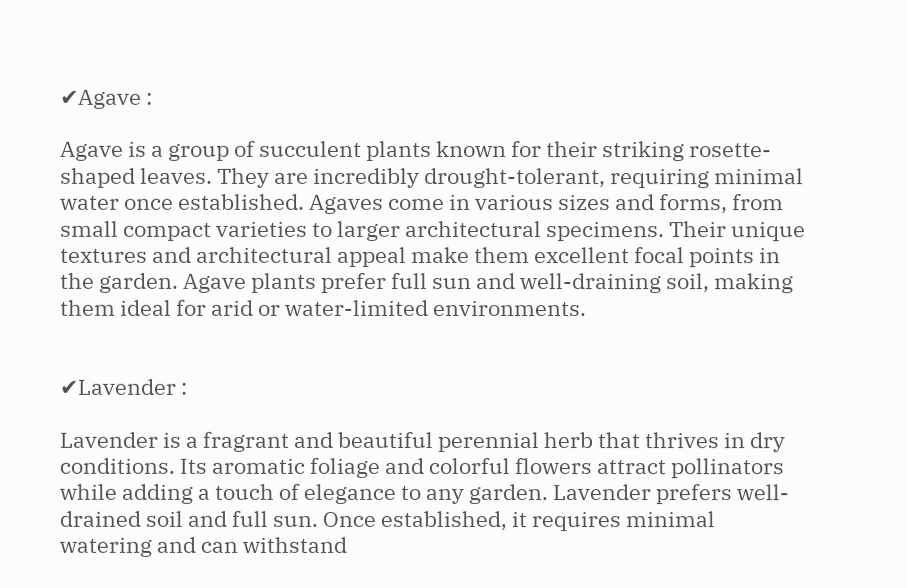✔Agave :

Agave is a group of succulent plants known for their striking rosette-shaped leaves. They are incredibly drought-tolerant, requiring minimal water once established. Agaves come in various sizes and forms, from small compact varieties to larger architectural specimens. Their unique textures and architectural appeal make them excellent focal points in the garden. Agave plants prefer full sun and well-draining soil, making them ideal for arid or water-limited environments.


✔Lavender :

Lavender is a fragrant and beautiful perennial herb that thrives in dry conditions. Its aromatic foliage and colorful flowers attract pollinators while adding a touch of elegance to any garden. Lavender prefers well-drained soil and full sun. Once established, it requires minimal watering and can withstand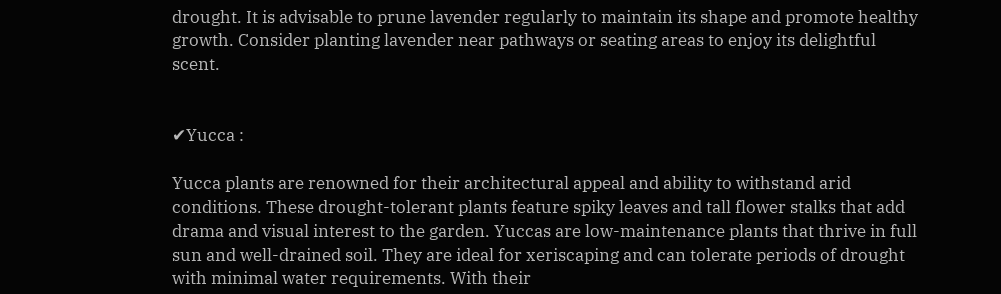drought. It is advisable to prune lavender regularly to maintain its shape and promote healthy growth. Consider planting lavender near pathways or seating areas to enjoy its delightful scent.


✔Yucca :

Yucca plants are renowned for their architectural appeal and ability to withstand arid conditions. These drought-tolerant plants feature spiky leaves and tall flower stalks that add drama and visual interest to the garden. Yuccas are low-maintenance plants that thrive in full sun and well-drained soil. They are ideal for xeriscaping and can tolerate periods of drought with minimal water requirements. With their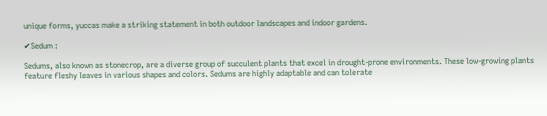unique forms, yuccas make a striking statement in both outdoor landscapes and indoor gardens.

✔Sedum :

Sedums, also known as stonecrop, are a diverse group of succulent plants that excel in drought-prone environments. These low-growing plants feature fleshy leaves in various shapes and colors. Sedums are highly adaptable and can tolerate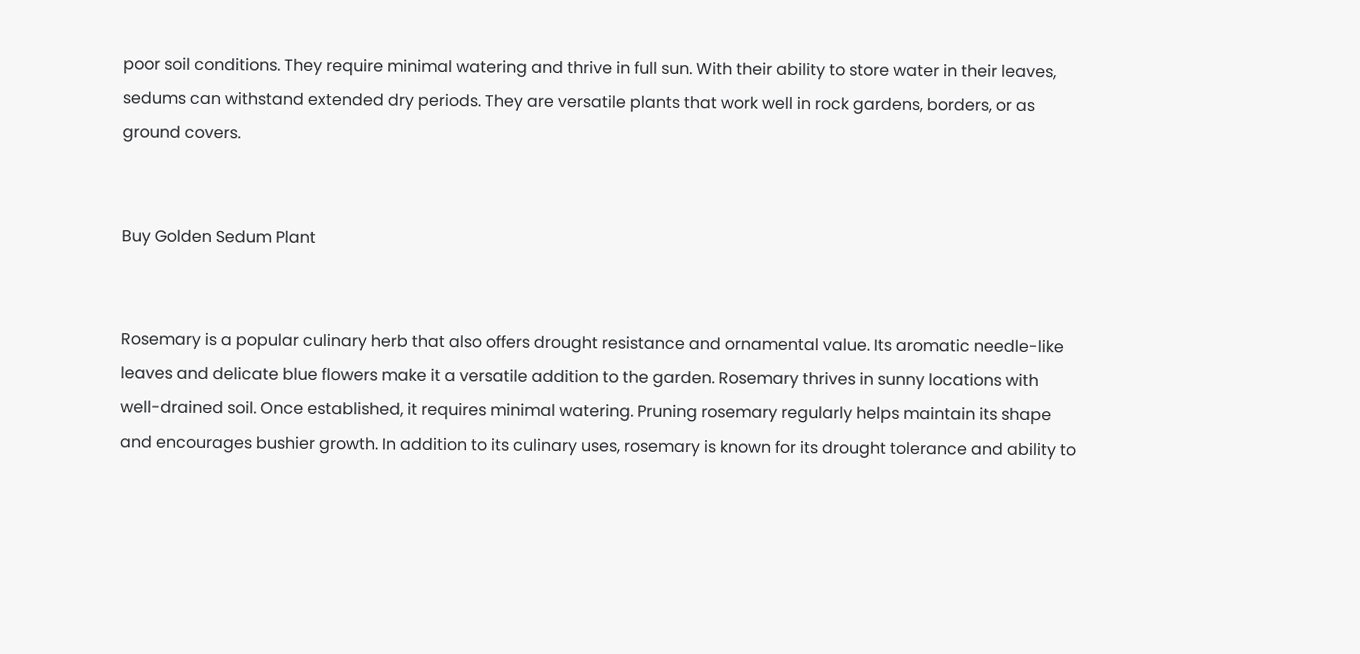poor soil conditions. They require minimal watering and thrive in full sun. With their ability to store water in their leaves, sedums can withstand extended dry periods. They are versatile plants that work well in rock gardens, borders, or as ground covers.


Buy Golden Sedum Plant


Rosemary is a popular culinary herb that also offers drought resistance and ornamental value. Its aromatic needle-like leaves and delicate blue flowers make it a versatile addition to the garden. Rosemary thrives in sunny locations with well-drained soil. Once established, it requires minimal watering. Pruning rosemary regularly helps maintain its shape and encourages bushier growth. In addition to its culinary uses, rosemary is known for its drought tolerance and ability to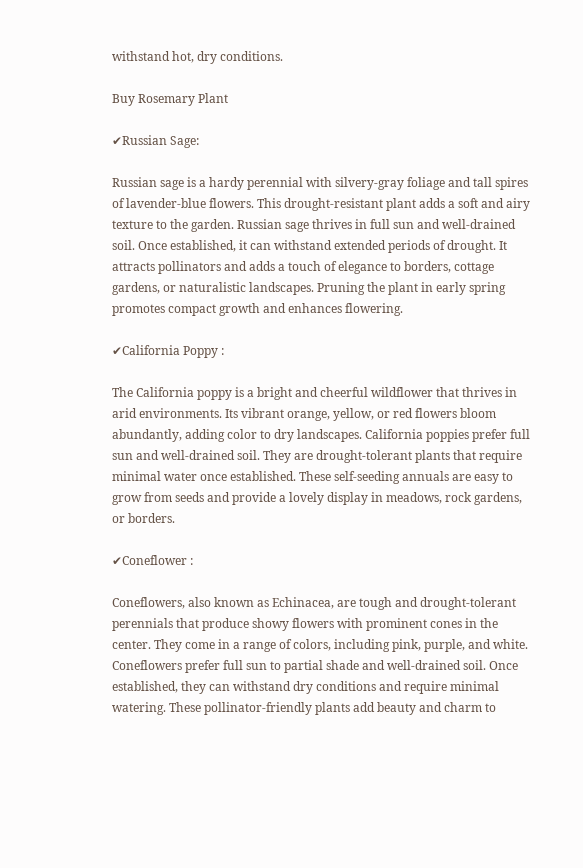withstand hot, dry conditions.

Buy Rosemary Plant

✔Russian Sage:

Russian sage is a hardy perennial with silvery-gray foliage and tall spires of lavender-blue flowers. This drought-resistant plant adds a soft and airy texture to the garden. Russian sage thrives in full sun and well-drained soil. Once established, it can withstand extended periods of drought. It attracts pollinators and adds a touch of elegance to borders, cottage gardens, or naturalistic landscapes. Pruning the plant in early spring promotes compact growth and enhances flowering.

✔California Poppy :

The California poppy is a bright and cheerful wildflower that thrives in arid environments. Its vibrant orange, yellow, or red flowers bloom abundantly, adding color to dry landscapes. California poppies prefer full sun and well-drained soil. They are drought-tolerant plants that require minimal water once established. These self-seeding annuals are easy to grow from seeds and provide a lovely display in meadows, rock gardens, or borders.

✔Coneflower :

Coneflowers, also known as Echinacea, are tough and drought-tolerant perennials that produce showy flowers with prominent cones in the center. They come in a range of colors, including pink, purple, and white. Coneflowers prefer full sun to partial shade and well-drained soil. Once established, they can withstand dry conditions and require minimal watering. These pollinator-friendly plants add beauty and charm to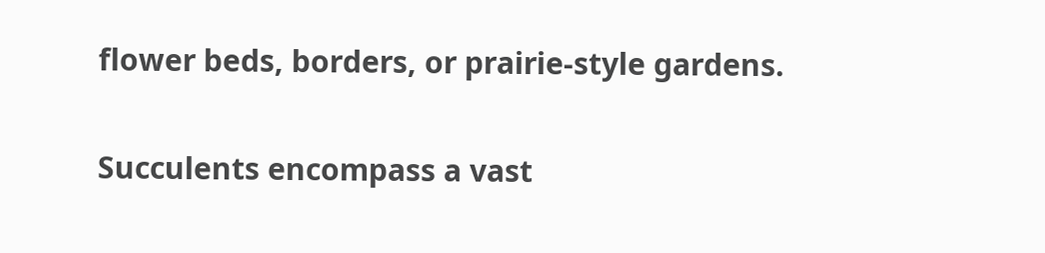flower beds, borders, or prairie-style gardens.


Succulents encompass a vast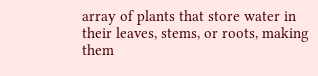array of plants that store water in their leaves, stems, or roots, making them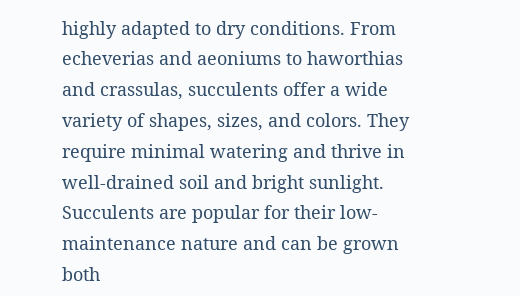highly adapted to dry conditions. From echeverias and aeoniums to haworthias and crassulas, succulents offer a wide variety of shapes, sizes, and colors. They require minimal watering and thrive in well-drained soil and bright sunlight. Succulents are popular for their low-maintenance nature and can be grown both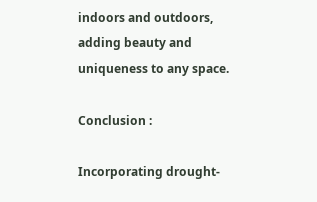indoors and outdoors, adding beauty and uniqueness to any space.

Conclusion :

Incorporating drought-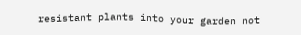resistant plants into your garden not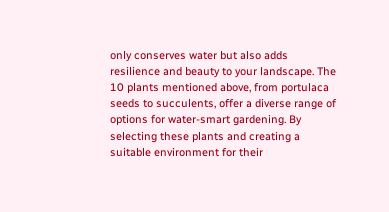only conserves water but also adds resilience and beauty to your landscape. The 10 plants mentioned above, from portulaca seeds to succulents, offer a diverse range of options for water-smart gardening. By selecting these plants and creating a suitable environment for their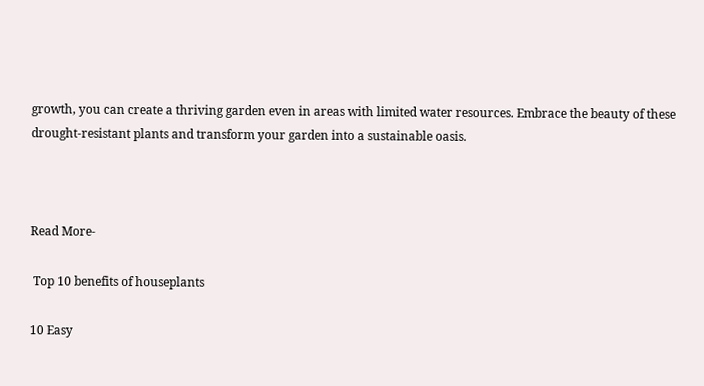growth, you can create a thriving garden even in areas with limited water resources. Embrace the beauty of these drought-resistant plants and transform your garden into a sustainable oasis.



Read More-

 Top 10 benefits of houseplants

10 Easy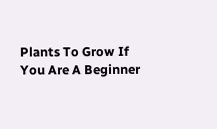Plants To Grow If You Are A Beginner